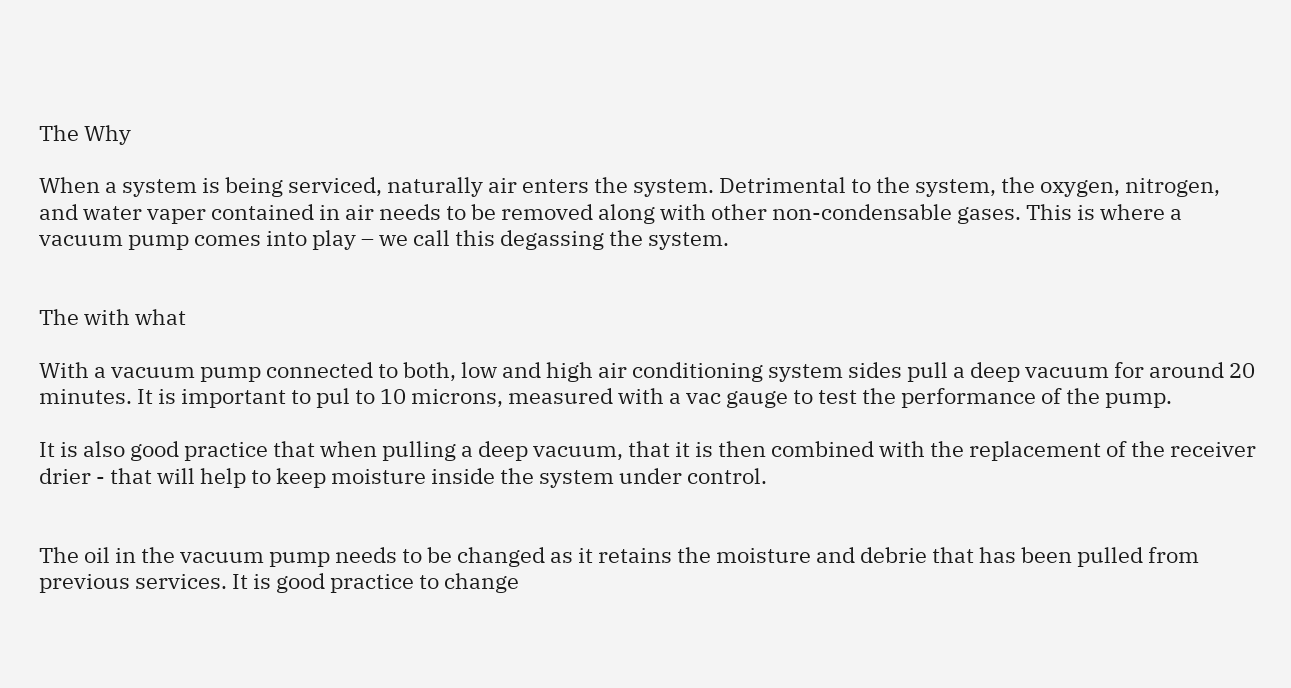The Why

When a system is being serviced, naturally air enters the system. Detrimental to the system, the oxygen, nitrogen, and water vaper contained in air needs to be removed along with other non-condensable gases. This is where a vacuum pump comes into play – we call this degassing the system.


The with what

With a vacuum pump connected to both, low and high air conditioning system sides pull a deep vacuum for around 20 minutes. It is important to pul to 10 microns, measured with a vac gauge to test the performance of the pump.

It is also good practice that when pulling a deep vacuum, that it is then combined with the replacement of the receiver drier - that will help to keep moisture inside the system under control.


The oil in the vacuum pump needs to be changed as it retains the moisture and debrie that has been pulled from previous services. It is good practice to change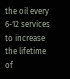the oil every 6-12 services to increase the lifetime of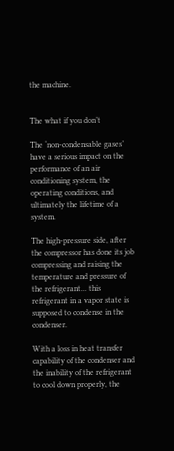the machine.


The what if you don’t

The ‘non-condensable gases’ have a serious impact on the performance of an air conditioning system, the operating conditions, and ultimately the lifetime of a system.

The high-pressure side, after the compressor has done its job compressing and raising the temperature and pressure of the refrigerant... this refrigerant in a vapor state is supposed to condense in the condenser.

With a loss in heat transfer capability of the condenser and the inability of the refrigerant to cool down properly, the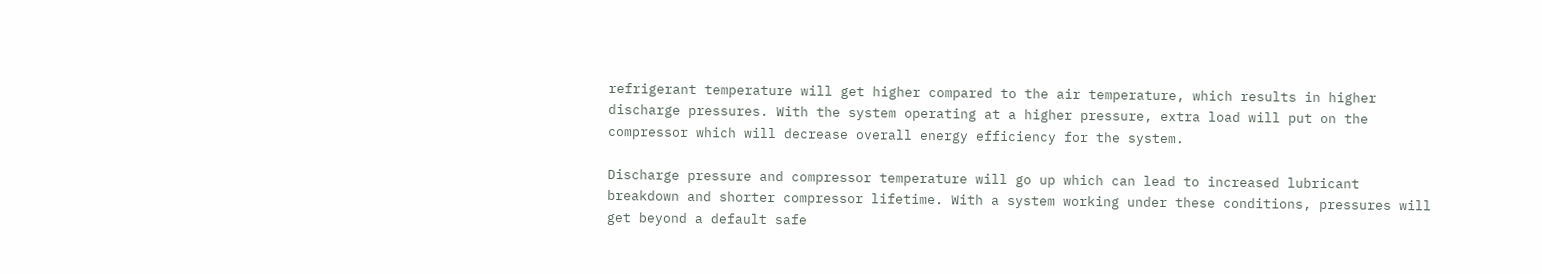refrigerant temperature will get higher compared to the air temperature, which results in higher discharge pressures. With the system operating at a higher pressure, extra load will put on the compressor which will decrease overall energy efficiency for the system.

Discharge pressure and compressor temperature will go up which can lead to increased lubricant breakdown and shorter compressor lifetime. With a system working under these conditions, pressures will get beyond a default safe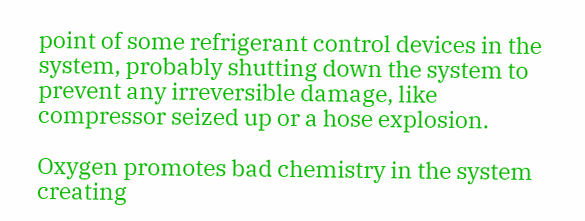point of some refrigerant control devices in the system, probably shutting down the system to prevent any irreversible damage, like compressor seized up or a hose explosion.

Oxygen promotes bad chemistry in the system creating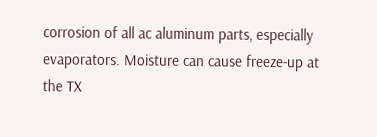corrosion of all ac aluminum parts, especially evaporators. Moisture can cause freeze-up at the TX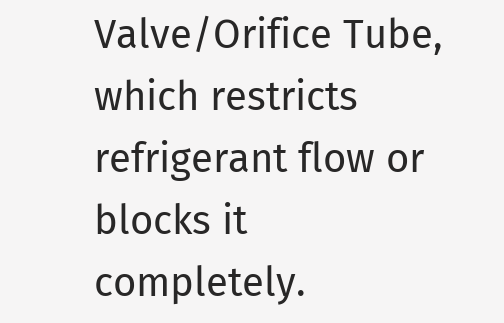Valve/Orifice Tube, which restricts refrigerant flow or blocks it completely.